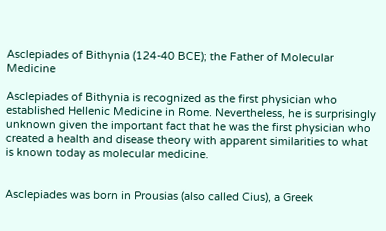Asclepiades of Bithynia (124-40 BCE); the Father of Molecular Medicine

Asclepiades of Bithynia is recognized as the first physician who established Hellenic Medicine in Rome. Nevertheless, he is surprisingly unknown given the important fact that he was the first physician who created a health and disease theory with apparent similarities to what is known today as molecular medicine.


Asclepiades was born in Prousias (also called Cius), a Greek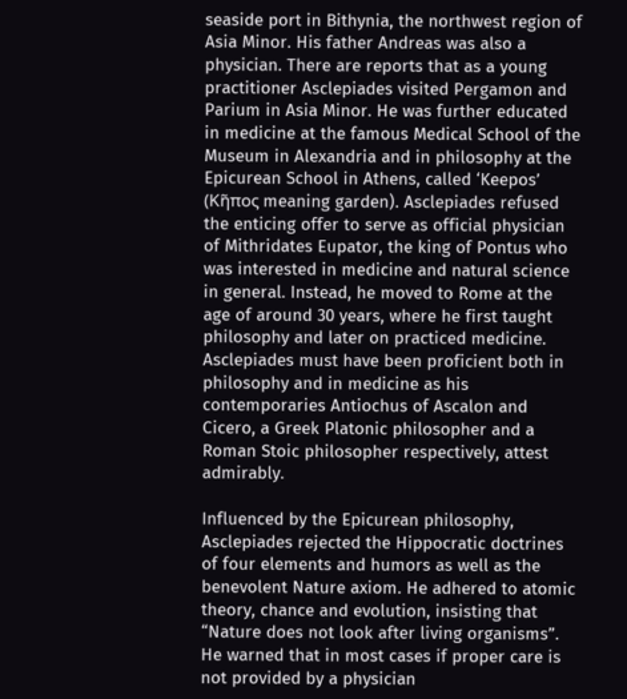seaside port in Bithynia, the northwest region of Asia Minor. His father Andreas was also a physician. There are reports that as a young practitioner Asclepiades visited Pergamon and Parium in Asia Minor. He was further educated in medicine at the famous Medical School of the Museum in Alexandria and in philosophy at the Epicurean School in Athens, called ‘Keepos’ (Κῆπος meaning garden). Asclepiades refused the enticing offer to serve as official physician of Mithridates Eupator, the king of Pontus who was interested in medicine and natural science in general. Instead, he moved to Rome at the age of around 30 years, where he first taught philosophy and later on practiced medicine. Asclepiades must have been proficient both in philosophy and in medicine as his contemporaries Antiochus of Ascalon and Cicero, a Greek Platonic philosopher and a Roman Stoic philosopher respectively, attest admirably.

Influenced by the Epicurean philosophy, Asclepiades rejected the Hippocratic doctrines of four elements and humors as well as the benevolent Nature axiom. He adhered to atomic theory, chance and evolution, insisting that “Nature does not look after living organisms”. He warned that in most cases if proper care is not provided by a physician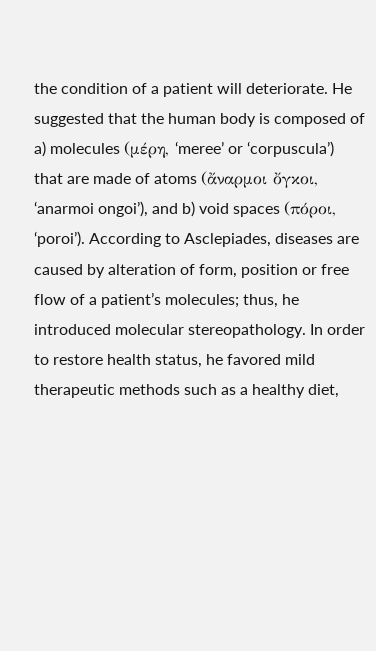the condition of a patient will deteriorate. He suggested that the human body is composed of a) molecules (μέρη, ‘meree’ or ‘corpuscula’) that are made of atoms (ἄναρμοι ὄγκοι, ‘anarmoi ongoi’), and b) void spaces (πόροι, ‘poroi’). According to Asclepiades, diseases are caused by alteration of form, position or free flow of a patient’s molecules; thus, he introduced molecular stereopathology. In order to restore health status, he favored mild therapeutic methods such as a healthy diet,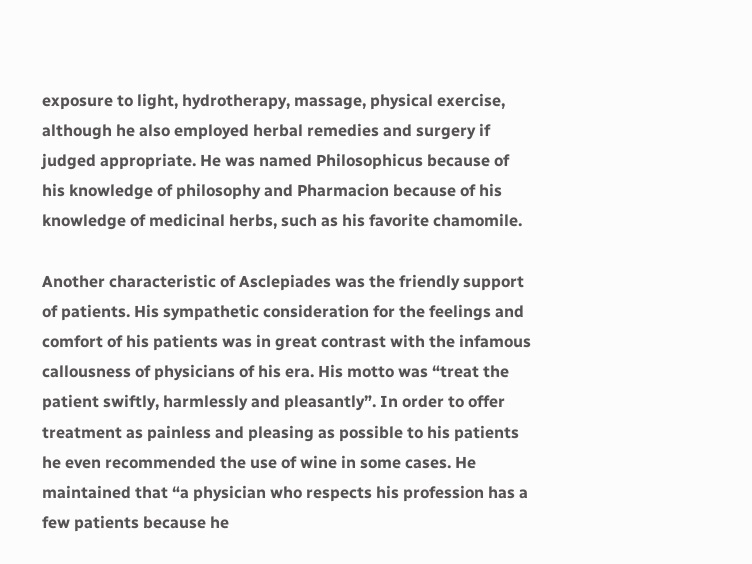exposure to light, hydrotherapy, massage, physical exercise, although he also employed herbal remedies and surgery if judged appropriate. He was named Philosophicus because of his knowledge of philosophy and Pharmacion because of his knowledge of medicinal herbs, such as his favorite chamomile.

Another characteristic of Asclepiades was the friendly support of patients. His sympathetic consideration for the feelings and comfort of his patients was in great contrast with the infamous callousness of physicians of his era. His motto was “treat the patient swiftly, harmlessly and pleasantly”. In order to offer treatment as painless and pleasing as possible to his patients he even recommended the use of wine in some cases. He maintained that “a physician who respects his profession has a few patients because he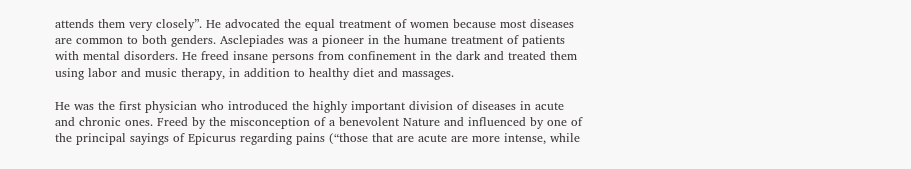attends them very closely”. He advocated the equal treatment of women because most diseases are common to both genders. Asclepiades was a pioneer in the humane treatment of patients with mental disorders. He freed insane persons from confinement in the dark and treated them using labor and music therapy, in addition to healthy diet and massages.

He was the first physician who introduced the highly important division of diseases in acute and chronic ones. Freed by the misconception of a benevolent Nature and influenced by one of the principal sayings of Epicurus regarding pains (“those that are acute are more intense, while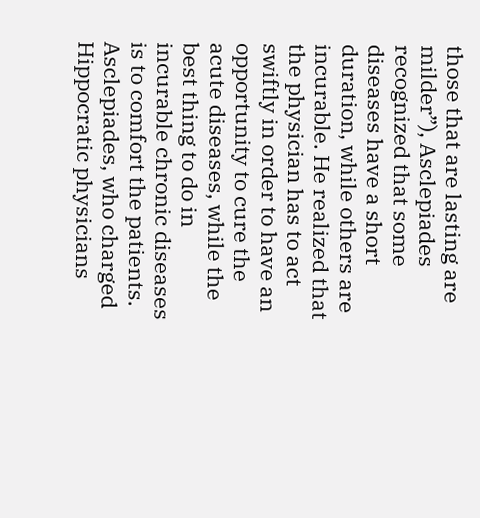those that are lasting are milder”), Asclepiades recognized that some diseases have a short duration, while others are incurable. He realized that the physician has to act swiftly in order to have an opportunity to cure the acute diseases, while the best thing to do in incurable chronic diseases is to comfort the patients. Asclepiades, who charged Hippocratic physicians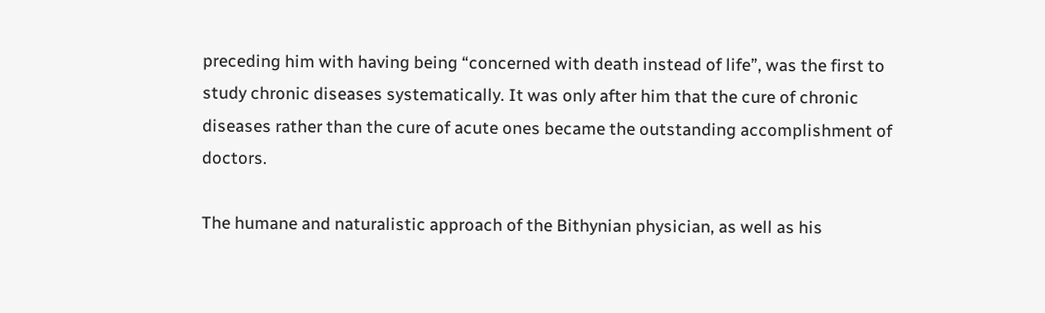preceding him with having being “concerned with death instead of life”, was the first to study chronic diseases systematically. It was only after him that the cure of chronic diseases rather than the cure of acute ones became the outstanding accomplishment of doctors.

The humane and naturalistic approach of the Bithynian physician, as well as his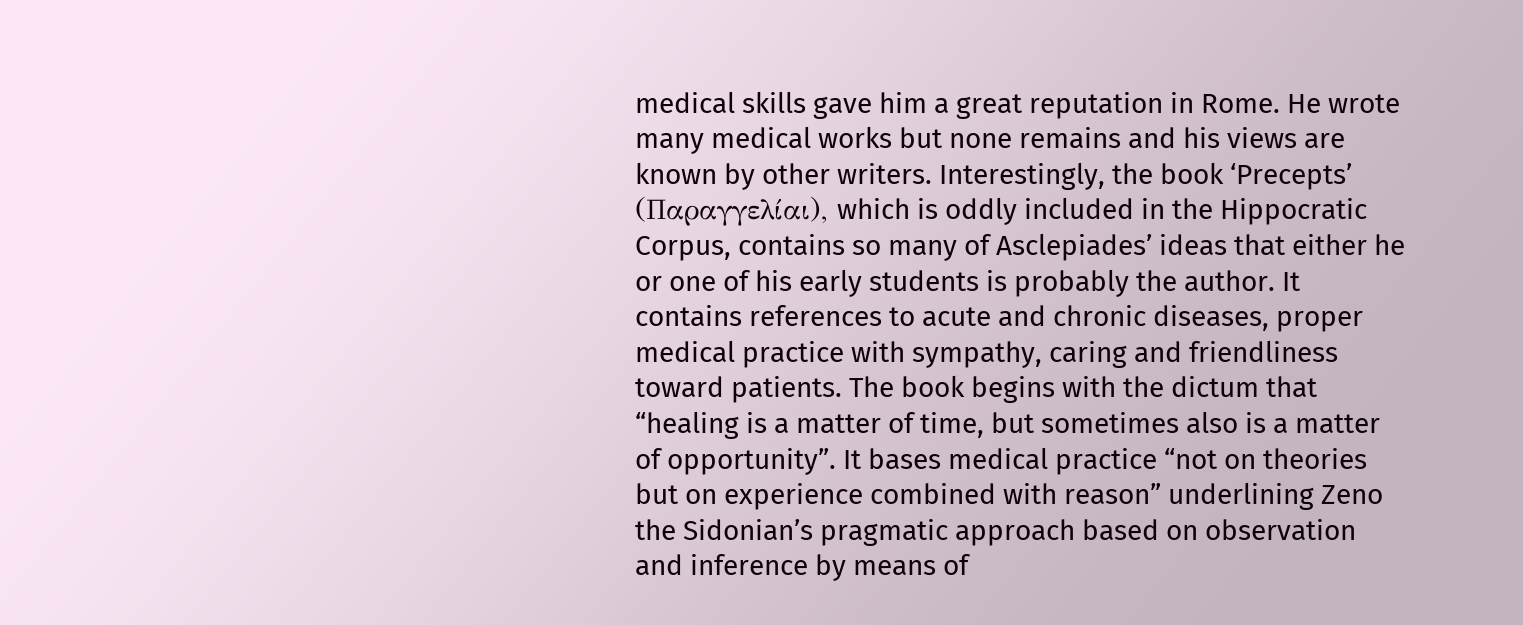medical skills gave him a great reputation in Rome. He wrote many medical works but none remains and his views are known by other writers. Interestingly, the book ‘Precepts’ (Παραγγελίαι), which is oddly included in the Hippocratic Corpus, contains so many of Asclepiades’ ideas that either he or one of his early students is probably the author. It contains references to acute and chronic diseases, proper medical practice with sympathy, caring and friendliness toward patients. The book begins with the dictum that “healing is a matter of time, but sometimes also is a matter of opportunity”. It bases medical practice “not on theories but on experience combined with reason” underlining Zeno the Sidonian’s pragmatic approach based on observation and inference by means of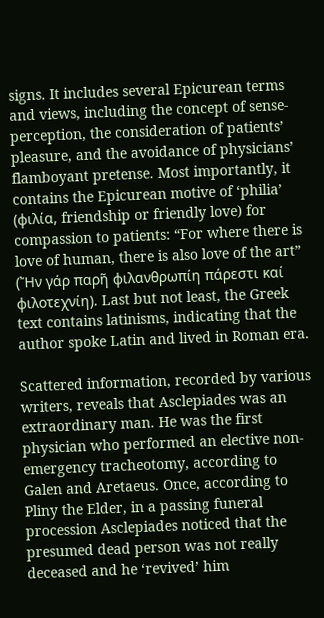signs. It includes several Epicurean terms and views, including the concept of sense-perception, the consideration of patients’ pleasure, and the avoidance of physicians’ flamboyant pretense. Most importantly, it contains the Epicurean motive of ‘philia’ (φιλία, friendship or friendly love) for compassion to patients: “For where there is love of human, there is also love of the art” (Ἤν γάρ παρῆ φιλανθρωπίη πάρεστι καί φιλοτεχνίη). Last but not least, the Greek text contains latinisms, indicating that the author spoke Latin and lived in Roman era.

Scattered information, recorded by various writers, reveals that Asclepiades was an extraordinary man. He was the first physician who performed an elective non-emergency tracheotomy, according to Galen and Aretaeus. Once, according to Pliny the Elder, in a passing funeral procession Asclepiades noticed that the presumed dead person was not really deceased and he ‘revived’ him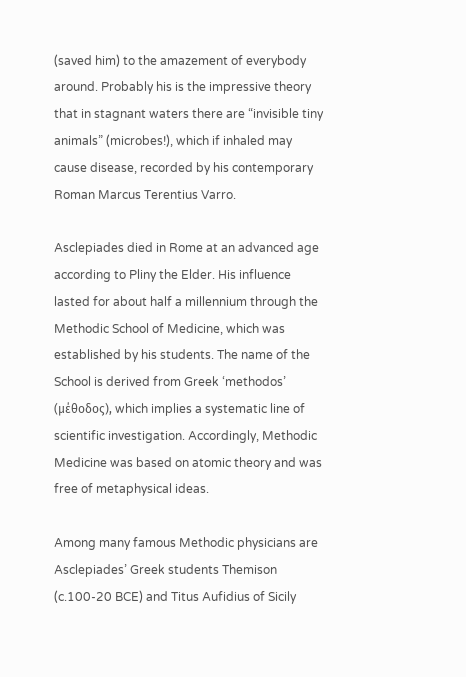(saved him) to the amazement of everybody around. Probably his is the impressive theory that in stagnant waters there are “invisible tiny animals” (microbes!), which if inhaled may cause disease, recorded by his contemporary Roman Marcus Terentius Varro.

Asclepiades died in Rome at an advanced age according to Pliny the Elder. His influence lasted for about half a millennium through the Methodic School of Medicine, which was established by his students. The name of the School is derived from Greek ‘methodos’ (μέθοδος), which implies a systematic line of scientific investigation. Accordingly, Methodic Medicine was based on atomic theory and was free of metaphysical ideas.

Among many famous Methodic physicians are Asclepiades’ Greek students Themison (c.100-20 BCE) and Titus Aufidius of Sicily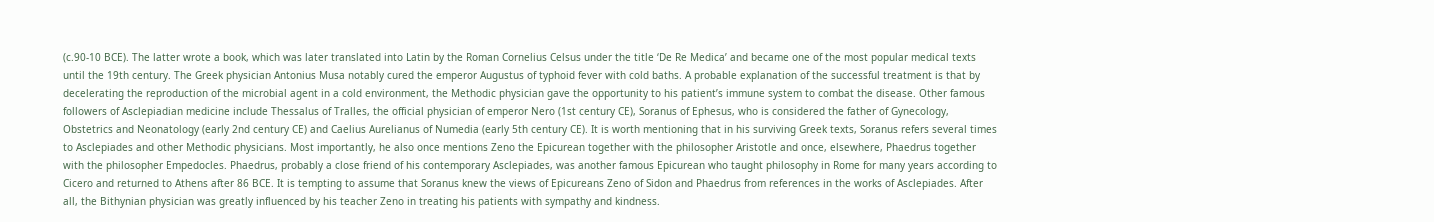(c.90-10 BCE). The latter wrote a book, which was later translated into Latin by the Roman Cornelius Celsus under the title ‘De Re Medica’ and became one of the most popular medical texts until the 19th century. The Greek physician Antonius Musa notably cured the emperor Augustus of typhoid fever with cold baths. A probable explanation of the successful treatment is that by decelerating the reproduction of the microbial agent in a cold environment, the Methodic physician gave the opportunity to his patient’s immune system to combat the disease. Other famous followers of Asclepiadian medicine include Thessalus of Tralles, the official physician of emperor Nero (1st century CE), Soranus of Ephesus, who is considered the father of Gynecology, Obstetrics and Neonatology (early 2nd century CE) and Caelius Aurelianus of Numedia (early 5th century CE). It is worth mentioning that in his surviving Greek texts, Soranus refers several times to Asclepiades and other Methodic physicians. Most importantly, he also once mentions Zeno the Epicurean together with the philosopher Aristotle and once, elsewhere, Phaedrus together with the philosopher Empedocles. Phaedrus, probably a close friend of his contemporary Asclepiades, was another famous Epicurean who taught philosophy in Rome for many years according to Cicero and returned to Athens after 86 BCE. It is tempting to assume that Soranus knew the views of Epicureans Zeno of Sidon and Phaedrus from references in the works of Asclepiades. After all, the Bithynian physician was greatly influenced by his teacher Zeno in treating his patients with sympathy and kindness.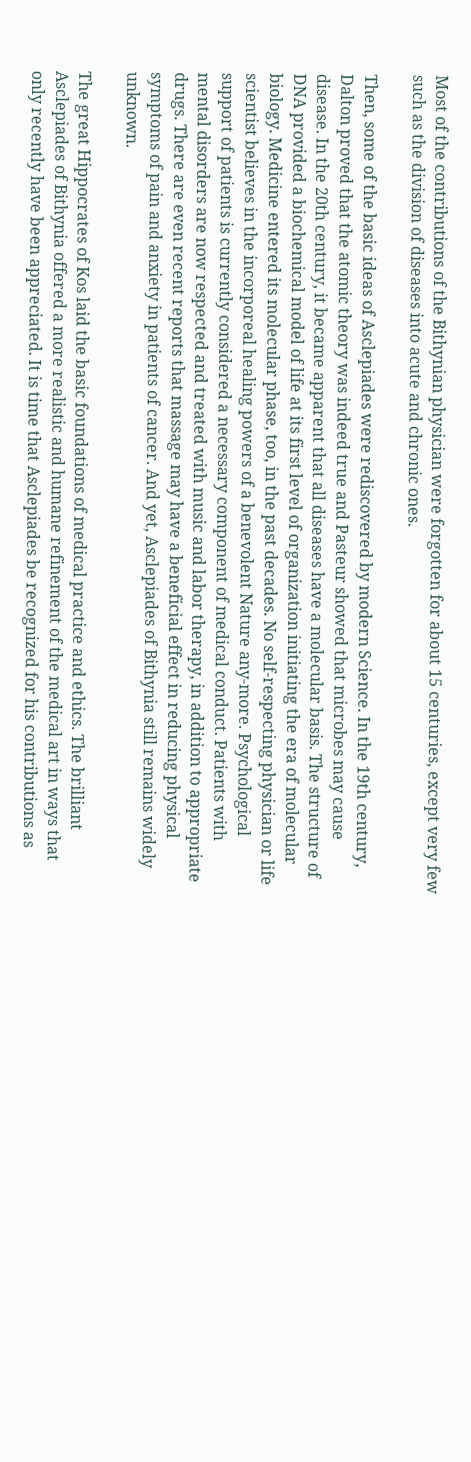Most of the contributions of the Bithynian physician were forgotten for about 15 centuries, except very few such as the division of diseases into acute and chronic ones.

Then, some of the basic ideas of Asclepiades were rediscovered by modern Science. In the 19th century, Dalton proved that the atomic theory was indeed true and Pasteur showed that microbes may cause disease. In the 20th century, it became apparent that all diseases have a molecular basis. The structure of DNA provided a biochemical model of life at its first level of organization initiating the era of molecular biology. Medicine entered its molecular phase, too, in the past decades. No self-respecting physician or life scientist believes in the incorporeal healing powers of a benevolent Nature any-more. Psychological support of patients is currently considered a necessary component of medical conduct. Patients with mental disorders are now respected and treated with music and labor therapy, in addition to appropriate drugs. There are even recent reports that massage may have a beneficial effect in reducing physical symptoms of pain and anxiety in patients of cancer. And yet, Asclepiades of Bithynia still remains widely unknown.

The great Hippocrates of Kos laid the basic foundations of medical practice and ethics. The brilliant Asclepiades of Bithynia offered a more realistic and humane refinement of the medical art in ways that only recently have been appreciated. It is time that Asclepiades be recognized for his contributions as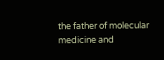the father of molecular medicine and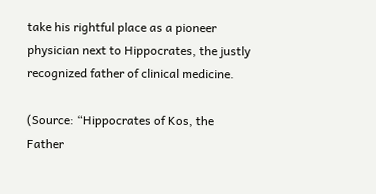take his rightful place as a pioneer physician next to Hippocrates, the justly recognized father of clinical medicine.

(Source: “Hippocrates of Kos, the Father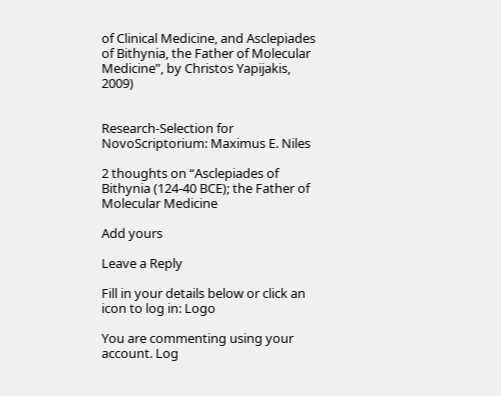of Clinical Medicine, and Asclepiades of Bithynia, the Father of Molecular Medicine”, by Christos Yapijakis, 2009)


Research-Selection for NovoScriptorium: Maximus E. Niles

2 thoughts on “Asclepiades of Bithynia (124-40 BCE); the Father of Molecular Medicine

Add yours

Leave a Reply

Fill in your details below or click an icon to log in: Logo

You are commenting using your account. Log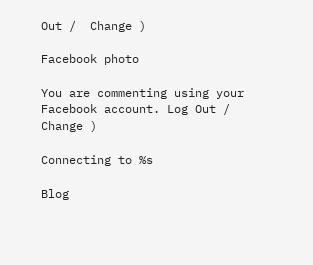Out /  Change )

Facebook photo

You are commenting using your Facebook account. Log Out /  Change )

Connecting to %s

Blog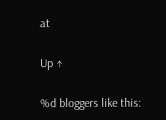at

Up ↑

%d bloggers like this: